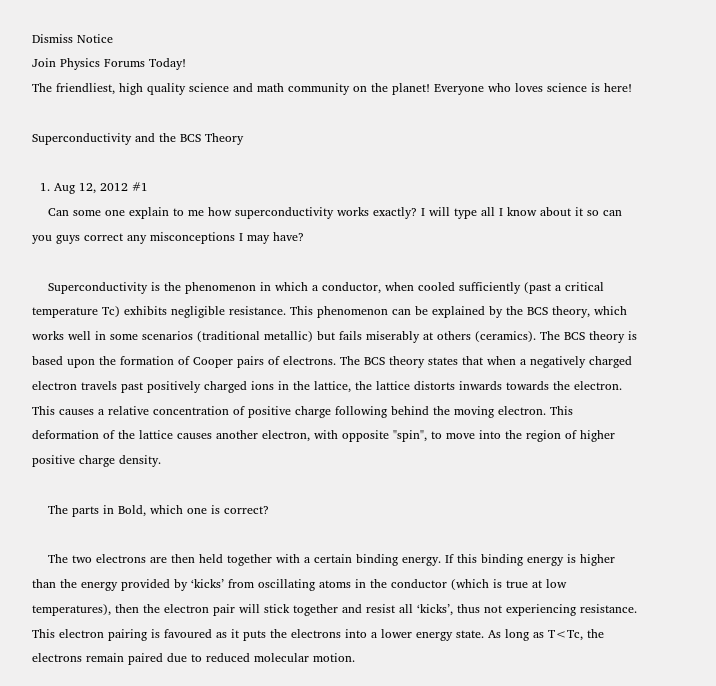Dismiss Notice
Join Physics Forums Today!
The friendliest, high quality science and math community on the planet! Everyone who loves science is here!

Superconductivity and the BCS Theory

  1. Aug 12, 2012 #1
    Can some one explain to me how superconductivity works exactly? I will type all I know about it so can you guys correct any misconceptions I may have?

    Superconductivity is the phenomenon in which a conductor, when cooled sufficiently (past a critical temperature Tc) exhibits negligible resistance. This phenomenon can be explained by the BCS theory, which works well in some scenarios (traditional metallic) but fails miserably at others (ceramics). The BCS theory is based upon the formation of Cooper pairs of electrons. The BCS theory states that when a negatively charged electron travels past positively charged ions in the lattice, the lattice distorts inwards towards the electron. This causes a relative concentration of positive charge following behind the moving electron. This deformation of the lattice causes another electron, with opposite "spin", to move into the region of higher positive charge density.

    The parts in Bold, which one is correct?

    The two electrons are then held together with a certain binding energy. If this binding energy is higher than the energy provided by ‘kicks’ from oscillating atoms in the conductor (which is true at low temperatures), then the electron pair will stick together and resist all ‘kicks’, thus not experiencing resistance. This electron pairing is favoured as it puts the electrons into a lower energy state. As long as T<Tc, the electrons remain paired due to reduced molecular motion.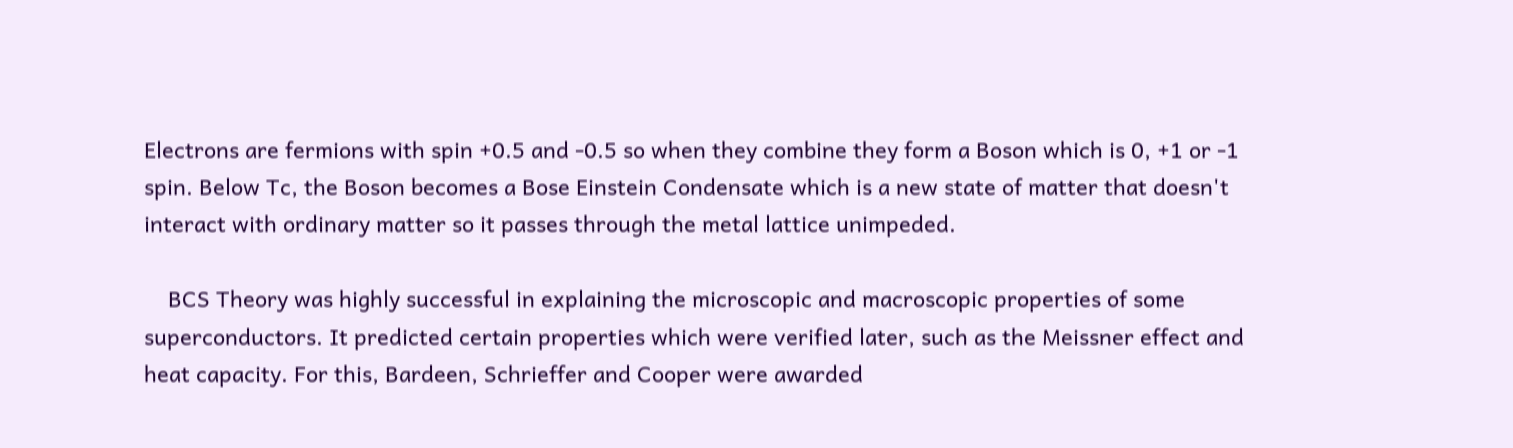Electrons are fermions with spin +0.5 and -0.5 so when they combine they form a Boson which is 0, +1 or -1 spin. Below Tc, the Boson becomes a Bose Einstein Condensate which is a new state of matter that doesn't interact with ordinary matter so it passes through the metal lattice unimpeded.

    BCS Theory was highly successful in explaining the microscopic and macroscopic properties of some superconductors. It predicted certain properties which were verified later, such as the Meissner effect and heat capacity. For this, Bardeen, Schrieffer and Cooper were awarded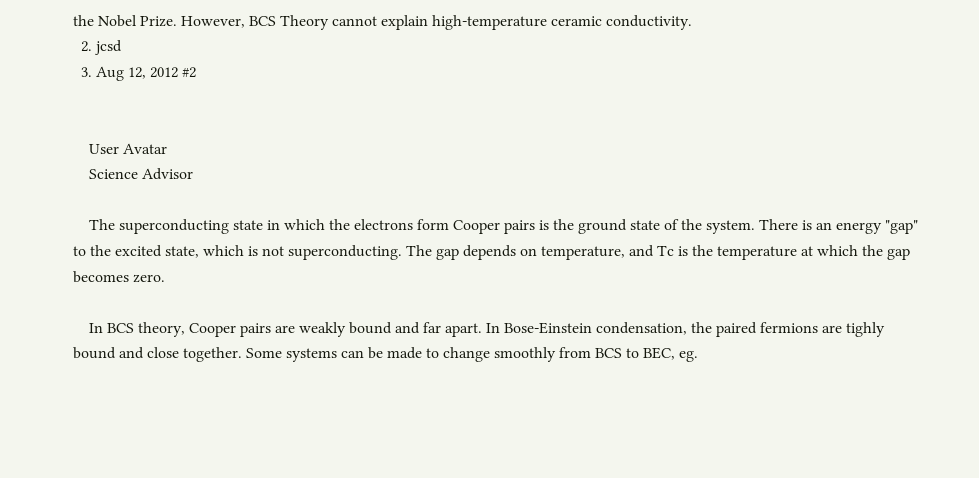the Nobel Prize. However, BCS Theory cannot explain high-temperature ceramic conductivity.
  2. jcsd
  3. Aug 12, 2012 #2


    User Avatar
    Science Advisor

    The superconducting state in which the electrons form Cooper pairs is the ground state of the system. There is an energy "gap" to the excited state, which is not superconducting. The gap depends on temperature, and Tc is the temperature at which the gap becomes zero.

    In BCS theory, Cooper pairs are weakly bound and far apart. In Bose-Einstein condensation, the paired fermions are tighly bound and close together. Some systems can be made to change smoothly from BCS to BEC, eg.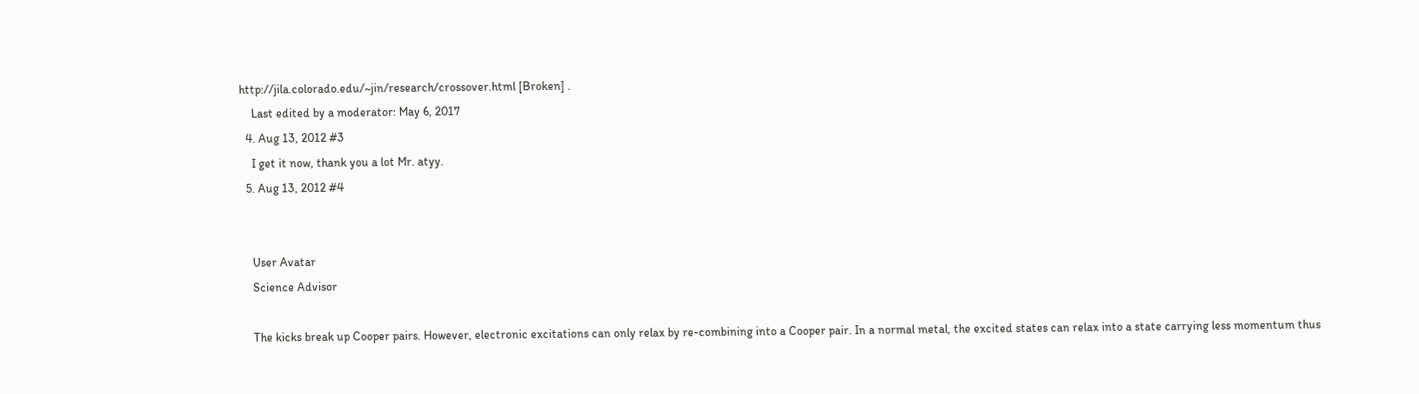http://jila.colorado.edu/~jin/research/crossover.html [Broken] .
    Last edited by a moderator: May 6, 2017
  4. Aug 13, 2012 #3
    I get it now, thank you a lot Mr. atyy.
  5. Aug 13, 2012 #4


    User Avatar
    Science Advisor

    The kicks break up Cooper pairs. However, electronic excitations can only relax by re-combining into a Cooper pair. In a normal metal, the excited states can relax into a state carrying less momentum thus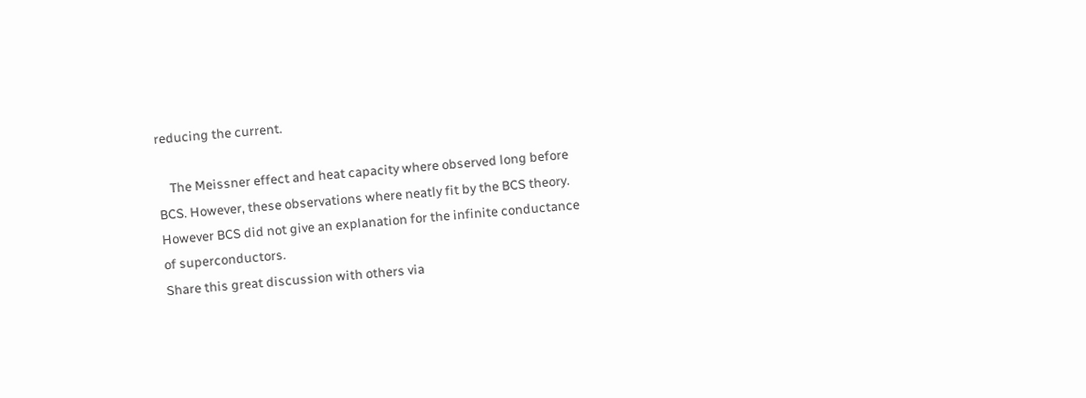reducing the current.

    The Meissner effect and heat capacity where observed long before BCS. However, these observations where neatly fit by the BCS theory. However BCS did not give an explanation for the infinite conductance of superconductors.
Share this great discussion with others via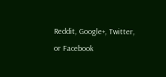Reddit, Google+, Twitter, or Facebook